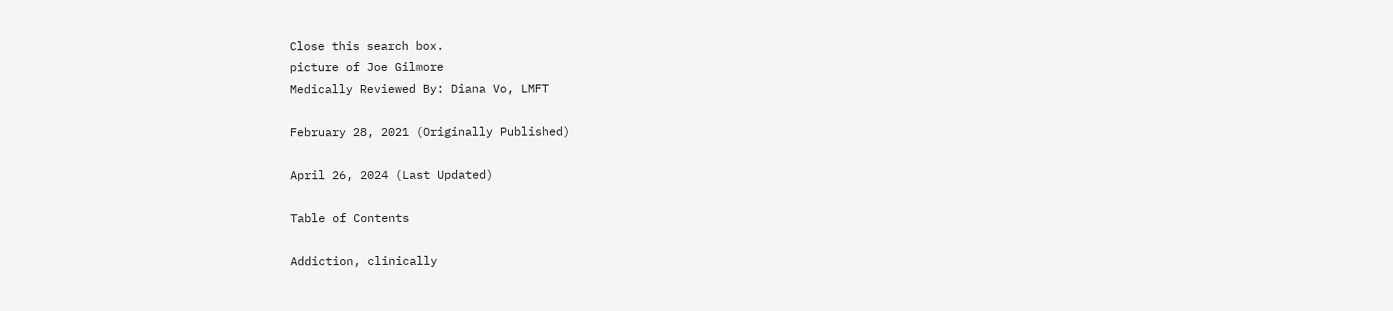Close this search box.
picture of Joe Gilmore
Medically Reviewed By: Diana Vo, LMFT

February 28, 2021 (Originally Published)

April 26, 2024 (Last Updated)

Table of Contents

Addiction, clinically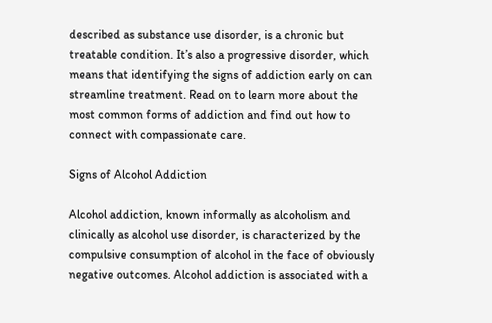described as substance use disorder, is a chronic but treatable condition. It’s also a progressive disorder, which means that identifying the signs of addiction early on can streamline treatment. Read on to learn more about the most common forms of addiction and find out how to connect with compassionate care.

Signs of Alcohol Addiction

Alcohol addiction, known informally as alcoholism and clinically as alcohol use disorder, is characterized by the compulsive consumption of alcohol in the face of obviously negative outcomes. Alcohol addiction is associated with a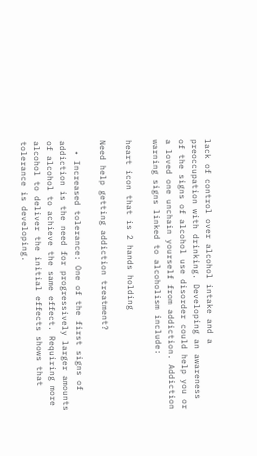lack of control over alcohol intake and a preoccupation with drinking. Developing an awareness of the signs of alcohol use disorder could help you or a loved one unchain yourself from addiction. Addiction warning signs linked to alcoholism include:

heart icon that is 2 hands holding

Need help getting addiction treatment?

  • Increased tolerance: One of the first signs of addiction is the need for progressively larger amounts of alcohol to achieve the same effect. Requiring more alcohol to deliver the initial effects shows that tolerance is developing.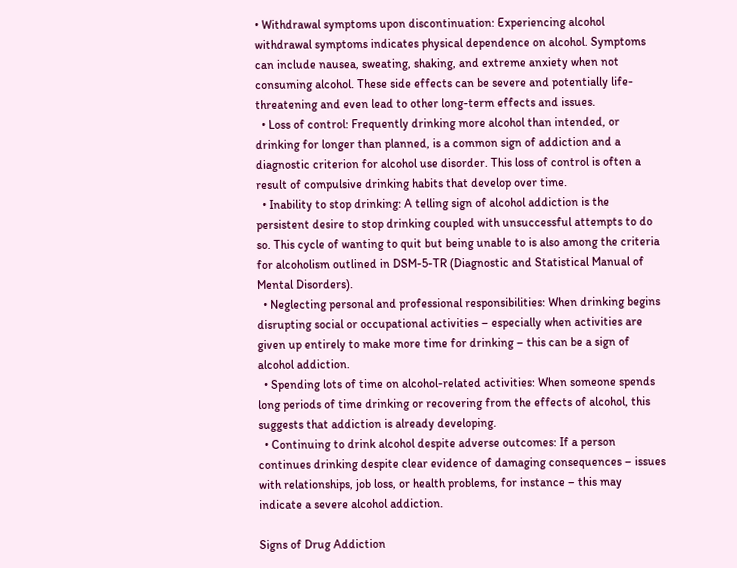• Withdrawal symptoms upon discontinuation: Experiencing alcohol withdrawal symptoms indicates physical dependence on alcohol. Symptoms can include nausea, sweating, shaking, and extreme anxiety when not consuming alcohol. These side effects can be severe and potentially life-threatening and even lead to other long-term effects and issues.
  • Loss of control: Frequently drinking more alcohol than intended, or drinking for longer than planned, is a common sign of addiction and a diagnostic criterion for alcohol use disorder. This loss of control is often a result of compulsive drinking habits that develop over time.
  • Inability to stop drinking: A telling sign of alcohol addiction is the persistent desire to stop drinking coupled with unsuccessful attempts to do so. This cycle of wanting to quit but being unable to is also among the criteria for alcoholism outlined in DSM-5-TR (Diagnostic and Statistical Manual of Mental Disorders).
  • Neglecting personal and professional responsibilities: When drinking begins disrupting social or occupational activities – especially when activities are given up entirely to make more time for drinking – this can be a sign of alcohol addiction.
  • Spending lots of time on alcohol-related activities: When someone spends long periods of time drinking or recovering from the effects of alcohol, this suggests that addiction is already developing.
  • Continuing to drink alcohol despite adverse outcomes: If a person continues drinking despite clear evidence of damaging consequences – issues with relationships, job loss, or health problems, for instance – this may indicate a severe alcohol addiction.

Signs of Drug Addiction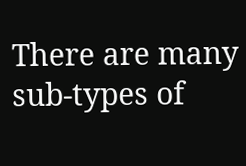There are many sub-types of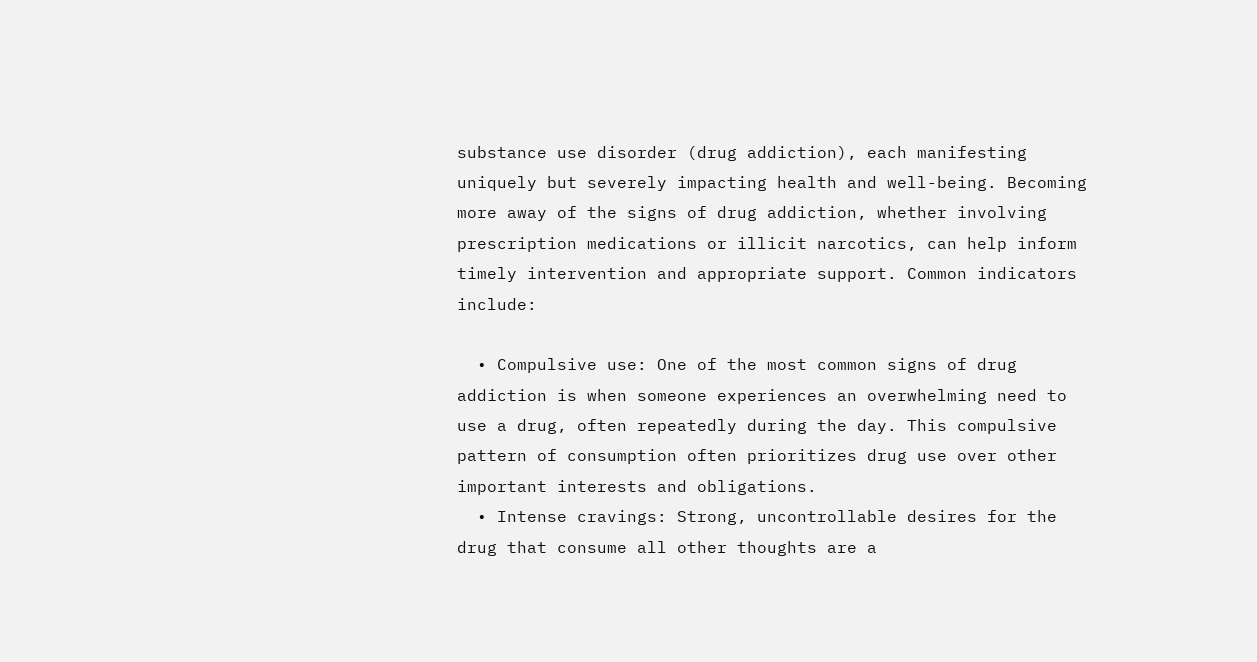substance use disorder (drug addiction), each manifesting uniquely but severely impacting health and well-being. Becoming more away of the signs of drug addiction, whether involving prescription medications or illicit narcotics, can help inform timely intervention and appropriate support. Common indicators include:

  • Compulsive use: One of the most common signs of drug addiction is when someone experiences an overwhelming need to use a drug, often repeatedly during the day. This compulsive pattern of consumption often prioritizes drug use over other important interests and obligations.
  • Intense cravings: Strong, uncontrollable desires for the drug that consume all other thoughts are a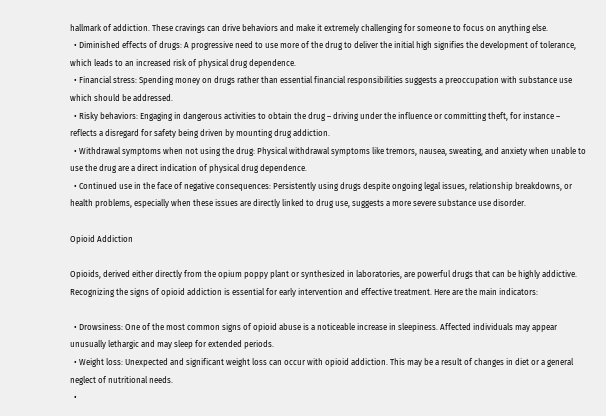hallmark of addiction. These cravings can drive behaviors and make it extremely challenging for someone to focus on anything else.
  • Diminished effects of drugs: A progressive need to use more of the drug to deliver the initial high signifies the development of tolerance, which leads to an increased risk of physical drug dependence.
  • Financial stress: Spending money on drugs rather than essential financial responsibilities suggests a preoccupation with substance use which should be addressed.
  • Risky behaviors: Engaging in dangerous activities to obtain the drug – driving under the influence or committing theft, for instance – reflects a disregard for safety being driven by mounting drug addiction.
  • Withdrawal symptoms when not using the drug: Physical withdrawal symptoms like tremors, nausea, sweating, and anxiety when unable to use the drug are a direct indication of physical drug dependence.
  • Continued use in the face of negative consequences: Persistently using drugs despite ongoing legal issues, relationship breakdowns, or health problems, especially when these issues are directly linked to drug use, suggests a more severe substance use disorder.

Opioid Addiction

Opioids, derived either directly from the opium poppy plant or synthesized in laboratories, are powerful drugs that can be highly addictive. Recognizing the signs of opioid addiction is essential for early intervention and effective treatment. Here are the main indicators:

  • Drowsiness: One of the most common signs of opioid abuse is a noticeable increase in sleepiness. Affected individuals may appear unusually lethargic and may sleep for extended periods.
  • Weight loss: Unexpected and significant weight loss can occur with opioid addiction. This may be a result of changes in diet or a general neglect of nutritional needs.
  •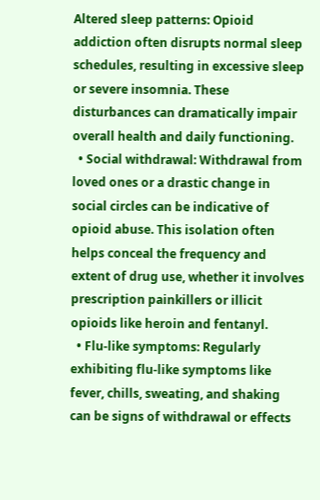Altered sleep patterns: Opioid addiction often disrupts normal sleep schedules, resulting in excessive sleep or severe insomnia. These disturbances can dramatically impair overall health and daily functioning.
  • Social withdrawal: Withdrawal from loved ones or a drastic change in social circles can be indicative of opioid abuse. This isolation often helps conceal the frequency and extent of drug use, whether it involves prescription painkillers or illicit opioids like heroin and fentanyl.
  • Flu-like symptoms: Regularly exhibiting flu-like symptoms like fever, chills, sweating, and shaking can be signs of withdrawal or effects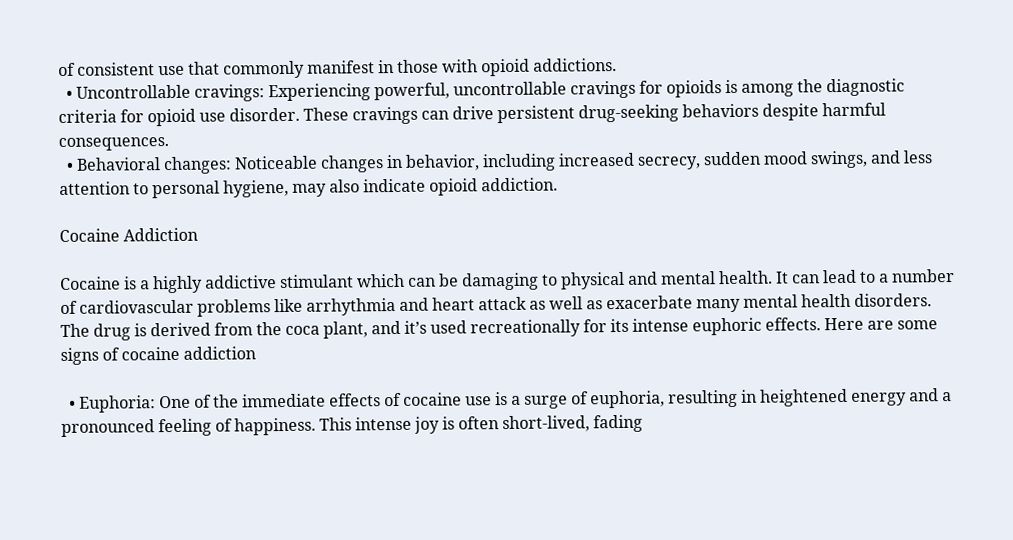of consistent use that commonly manifest in those with opioid addictions.
  • Uncontrollable cravings: Experiencing powerful, uncontrollable cravings for opioids is among the diagnostic criteria for opioid use disorder. These cravings can drive persistent drug-seeking behaviors despite harmful consequences.
  • Behavioral changes: Noticeable changes in behavior, including increased secrecy, sudden mood swings, and less attention to personal hygiene, may also indicate opioid addiction.

Cocaine Addiction

Cocaine is a highly addictive stimulant which can be damaging to physical and mental health. It can lead to a number of cardiovascular problems like arrhythmia and heart attack as well as exacerbate many mental health disorders. The drug is derived from the coca plant, and it’s used recreationally for its intense euphoric effects. Here are some signs of cocaine addiction

  • Euphoria: One of the immediate effects of cocaine use is a surge of euphoria, resulting in heightened energy and a pronounced feeling of happiness. This intense joy is often short-lived, fading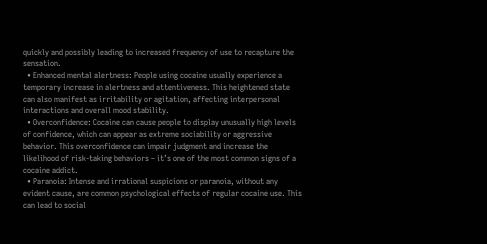quickly and possibly leading to increased frequency of use to recapture the sensation.
  • Enhanced mental alertness: People using cocaine usually experience a temporary increase in alertness and attentiveness. This heightened state can also manifest as irritability or agitation, affecting interpersonal interactions and overall mood stability.
  • Overconfidence: Cocaine can cause people to display unusually high levels of confidence, which can appear as extreme sociability or aggressive behavior. This overconfidence can impair judgment and increase the likelihood of risk-taking behaviors – it’s one of the most common signs of a cocaine addict.
  • Paranoia: Intense and irrational suspicions or paranoia, without any evident cause, are common psychological effects of regular cocaine use. This can lead to social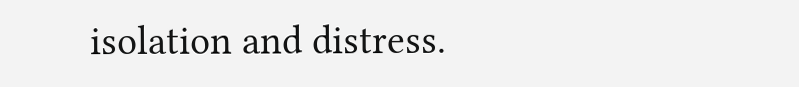isolation and distress.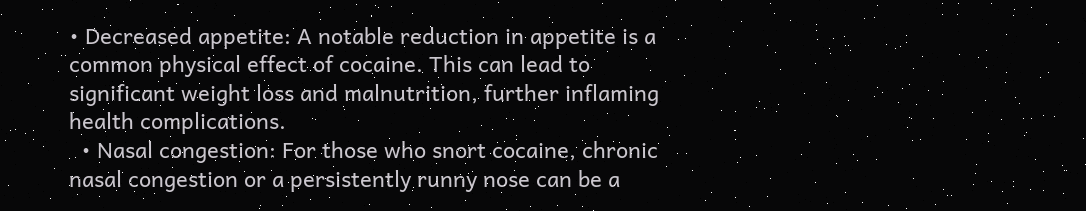• Decreased appetite: A notable reduction in appetite is a common physical effect of cocaine. This can lead to significant weight loss and malnutrition, further inflaming health complications.
  • Nasal congestion: For those who snort cocaine, chronic nasal congestion or a persistently runny nose can be a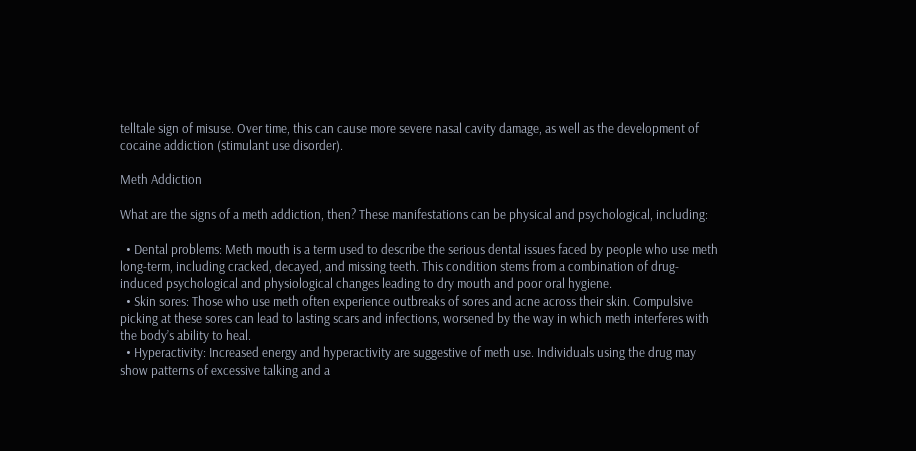telltale sign of misuse. Over time, this can cause more severe nasal cavity damage, as well as the development of cocaine addiction (stimulant use disorder).

Meth Addiction

What are the signs of a meth addiction, then? These manifestations can be physical and psychological, including:

  • Dental problems: Meth mouth is a term used to describe the serious dental issues faced by people who use meth long-term, including cracked, decayed, and missing teeth. This condition stems from a combination of drug-induced psychological and physiological changes leading to dry mouth and poor oral hygiene.
  • Skin sores: Those who use meth often experience outbreaks of sores and acne across their skin. Compulsive picking at these sores can lead to lasting scars and infections, worsened by the way in which meth interferes with the body’s ability to heal.
  • Hyperactivity: Increased energy and hyperactivity are suggestive of meth use. Individuals using the drug may show patterns of excessive talking and a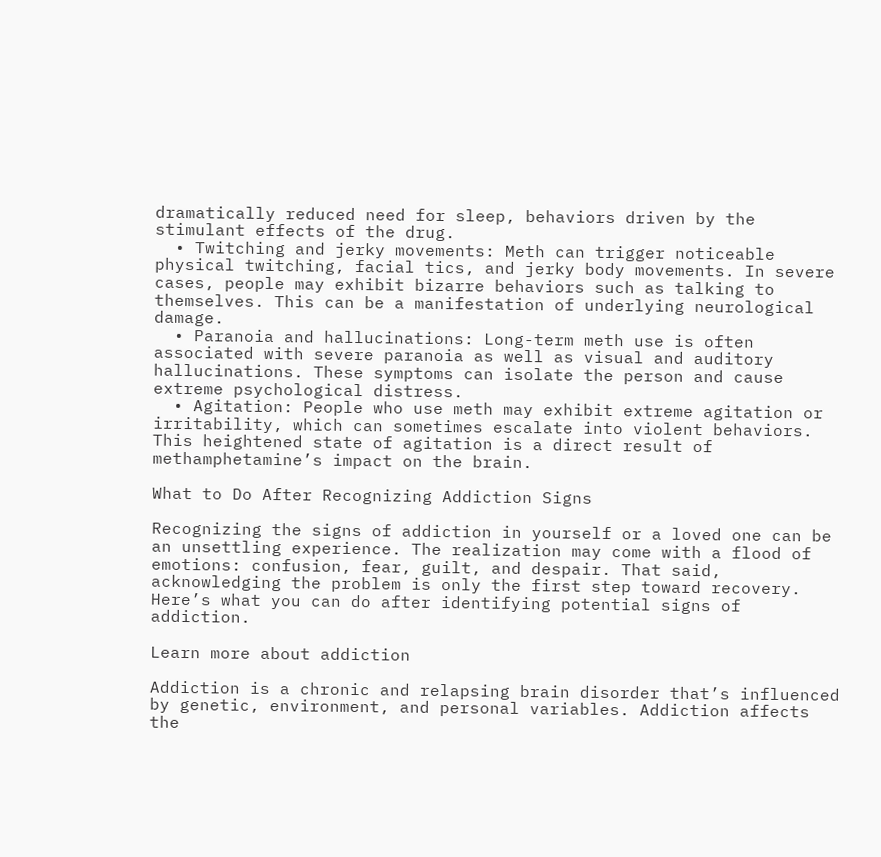dramatically reduced need for sleep, behaviors driven by the stimulant effects of the drug.
  • Twitching and jerky movements: Meth can trigger noticeable physical twitching, facial tics, and jerky body movements. In severe cases, people may exhibit bizarre behaviors such as talking to themselves. This can be a manifestation of underlying neurological damage.
  • Paranoia and hallucinations: Long-term meth use is often associated with severe paranoia as well as visual and auditory hallucinations. These symptoms can isolate the person and cause extreme psychological distress.
  • Agitation: People who use meth may exhibit extreme agitation or irritability, which can sometimes escalate into violent behaviors. This heightened state of agitation is a direct result of methamphetamine’s impact on the brain.

What to Do After Recognizing Addiction Signs

Recognizing the signs of addiction in yourself or a loved one can be an unsettling experience. The realization may come with a flood of emotions: confusion, fear, guilt, and despair. That said, acknowledging the problem is only the first step toward recovery. Here’s what you can do after identifying potential signs of addiction.

Learn more about addiction

Addiction is a chronic and relapsing brain disorder that’s influenced by genetic, environment, and personal variables. Addiction affects the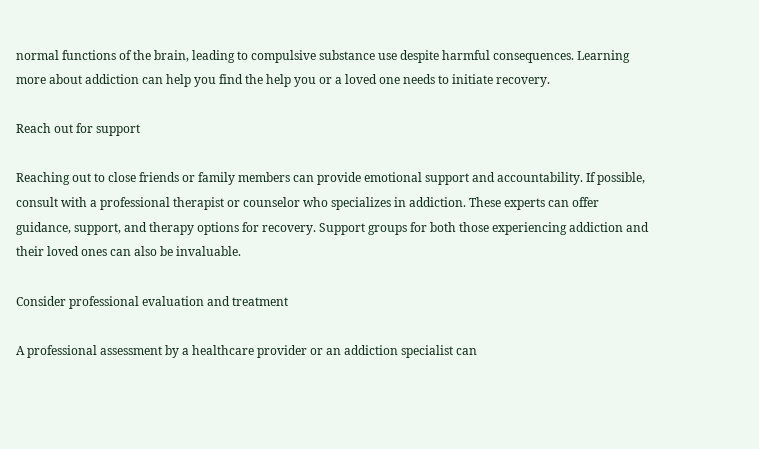normal functions of the brain, leading to compulsive substance use despite harmful consequences. Learning more about addiction can help you find the help you or a loved one needs to initiate recovery.

Reach out for support

Reaching out to close friends or family members can provide emotional support and accountability. If possible, consult with a professional therapist or counselor who specializes in addiction. These experts can offer guidance, support, and therapy options for recovery. Support groups for both those experiencing addiction and their loved ones can also be invaluable.

Consider professional evaluation and treatment

A professional assessment by a healthcare provider or an addiction specialist can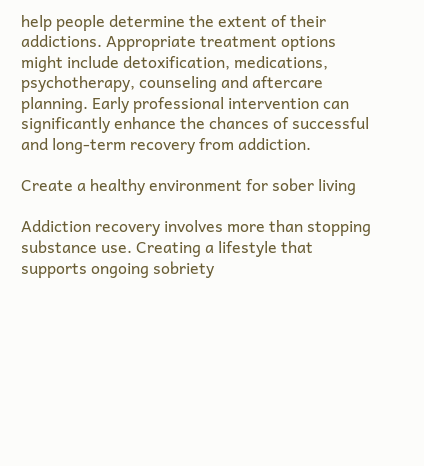help people determine the extent of their addictions. Appropriate treatment options might include detoxification, medications, psychotherapy, counseling and aftercare planning. Early professional intervention can significantly enhance the chances of successful and long-term recovery from addiction.

Create a healthy environment for sober living

Addiction recovery involves more than stopping substance use. Creating a lifestyle that supports ongoing sobriety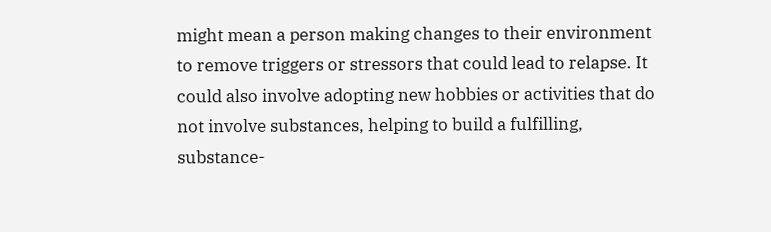might mean a person making changes to their environment to remove triggers or stressors that could lead to relapse. It could also involve adopting new hobbies or activities that do not involve substances, helping to build a fulfilling, substance-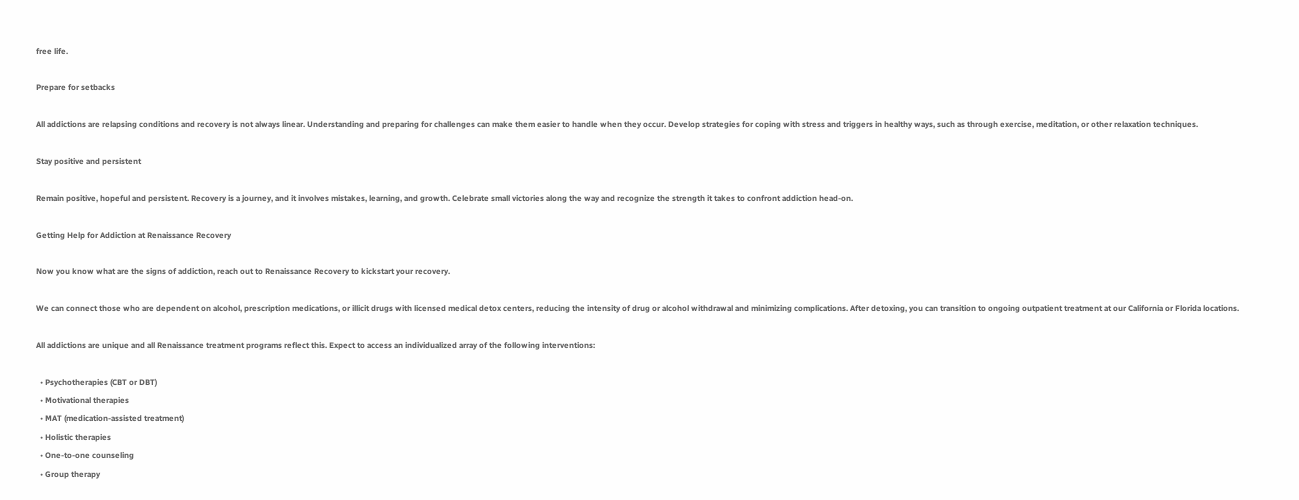free life.

Prepare for setbacks

All addictions are relapsing conditions and recovery is not always linear. Understanding and preparing for challenges can make them easier to handle when they occur. Develop strategies for coping with stress and triggers in healthy ways, such as through exercise, meditation, or other relaxation techniques.

Stay positive and persistent

Remain positive, hopeful and persistent. Recovery is a journey, and it involves mistakes, learning, and growth. Celebrate small victories along the way and recognize the strength it takes to confront addiction head-on.

Getting Help for Addiction at Renaissance Recovery

Now you know what are the signs of addiction, reach out to Renaissance Recovery to kickstart your recovery.

We can connect those who are dependent on alcohol, prescription medications, or illicit drugs with licensed medical detox centers, reducing the intensity of drug or alcohol withdrawal and minimizing complications. After detoxing, you can transition to ongoing outpatient treatment at our California or Florida locations.

All addictions are unique and all Renaissance treatment programs reflect this. Expect to access an individualized array of the following interventions:

  • Psychotherapies (CBT or DBT)
  • Motivational therapies
  • MAT (medication-assisted treatment)
  • Holistic therapies
  • One-to-one counseling
  • Group therapy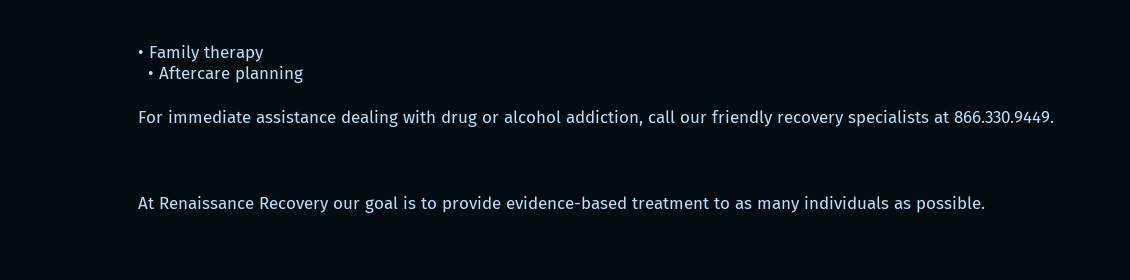• Family therapy
  • Aftercare planning

For immediate assistance dealing with drug or alcohol addiction, call our friendly recovery specialists at 866.330.9449.



At Renaissance Recovery our goal is to provide evidence-based treatment to as many individuals as possible.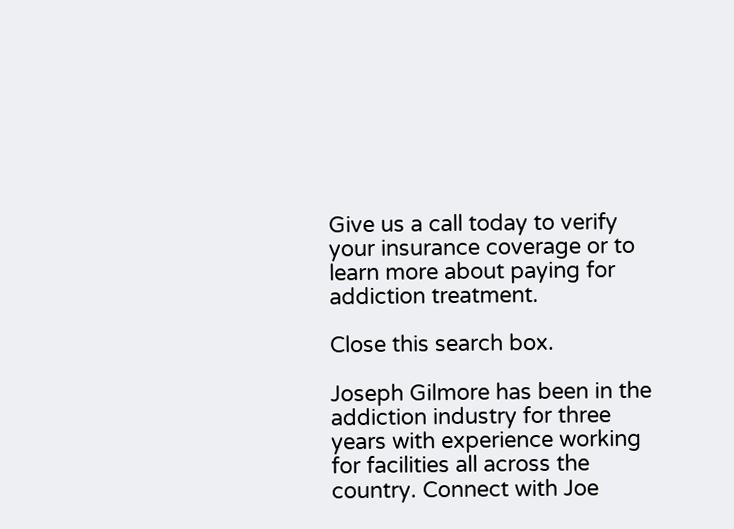Give us a call today to verify your insurance coverage or to learn more about paying for addiction treatment.

Close this search box.

Joseph Gilmore has been in the addiction industry for three years with experience working for facilities all across the country. Connect with Joe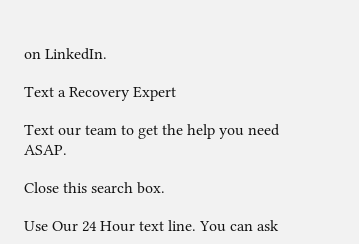on LinkedIn.

Text a Recovery Expert

Text our team to get the help you need ASAP.

Close this search box.

Use Our 24 Hour text line. You can ask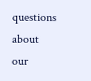questions about our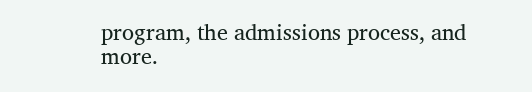program, the admissions process, and more.